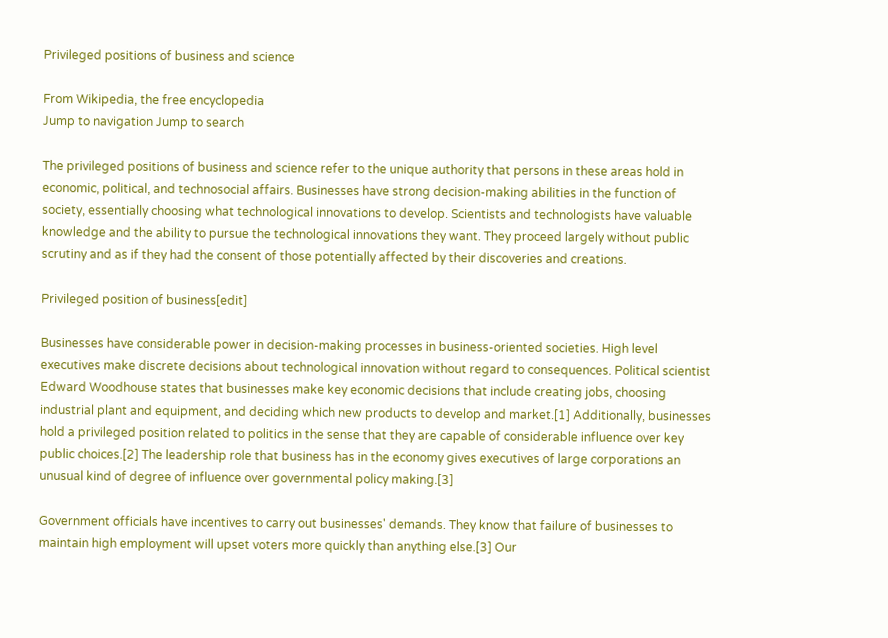Privileged positions of business and science

From Wikipedia, the free encyclopedia
Jump to navigation Jump to search

The privileged positions of business and science refer to the unique authority that persons in these areas hold in economic, political, and technosocial affairs. Businesses have strong decision-making abilities in the function of society, essentially choosing what technological innovations to develop. Scientists and technologists have valuable knowledge and the ability to pursue the technological innovations they want. They proceed largely without public scrutiny and as if they had the consent of those potentially affected by their discoveries and creations.

Privileged position of business[edit]

Businesses have considerable power in decision-making processes in business-oriented societies. High level executives make discrete decisions about technological innovation without regard to consequences. Political scientist Edward Woodhouse states that businesses make key economic decisions that include creating jobs, choosing industrial plant and equipment, and deciding which new products to develop and market.[1] Additionally, businesses hold a privileged position related to politics in the sense that they are capable of considerable influence over key public choices.[2] The leadership role that business has in the economy gives executives of large corporations an unusual kind of degree of influence over governmental policy making.[3]

Government officials have incentives to carry out businesses' demands. They know that failure of businesses to maintain high employment will upset voters more quickly than anything else.[3] Our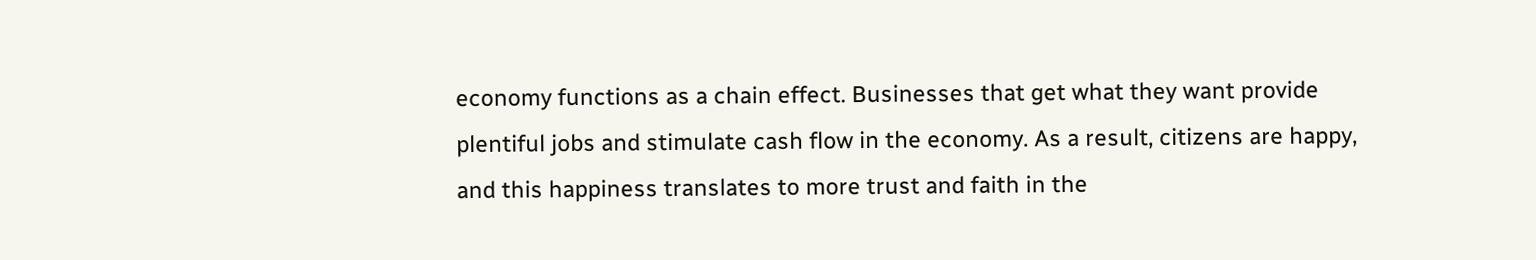economy functions as a chain effect. Businesses that get what they want provide plentiful jobs and stimulate cash flow in the economy. As a result, citizens are happy, and this happiness translates to more trust and faith in the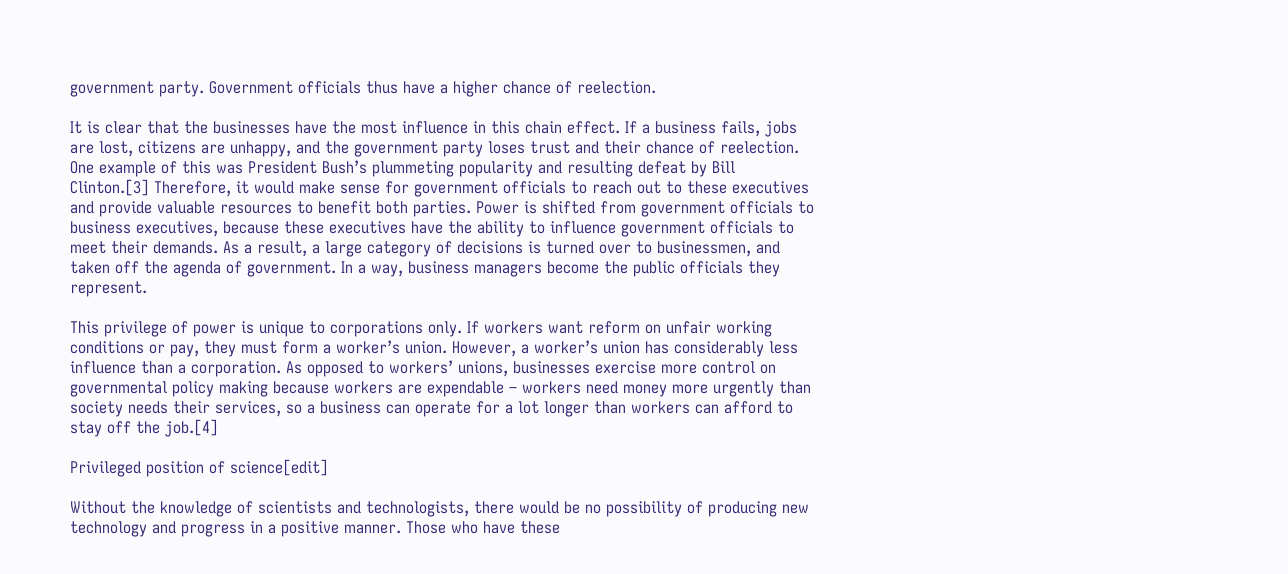government party. Government officials thus have a higher chance of reelection.

It is clear that the businesses have the most influence in this chain effect. If a business fails, jobs are lost, citizens are unhappy, and the government party loses trust and their chance of reelection. One example of this was President Bush’s plummeting popularity and resulting defeat by Bill Clinton.[3] Therefore, it would make sense for government officials to reach out to these executives and provide valuable resources to benefit both parties. Power is shifted from government officials to business executives, because these executives have the ability to influence government officials to meet their demands. As a result, a large category of decisions is turned over to businessmen, and taken off the agenda of government. In a way, business managers become the public officials they represent.

This privilege of power is unique to corporations only. If workers want reform on unfair working conditions or pay, they must form a worker’s union. However, a worker’s union has considerably less influence than a corporation. As opposed to workers’ unions, businesses exercise more control on governmental policy making because workers are expendable – workers need money more urgently than society needs their services, so a business can operate for a lot longer than workers can afford to stay off the job.[4]

Privileged position of science[edit]

Without the knowledge of scientists and technologists, there would be no possibility of producing new technology and progress in a positive manner. Those who have these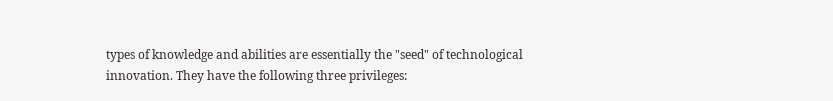types of knowledge and abilities are essentially the "seed" of technological innovation. They have the following three privileges: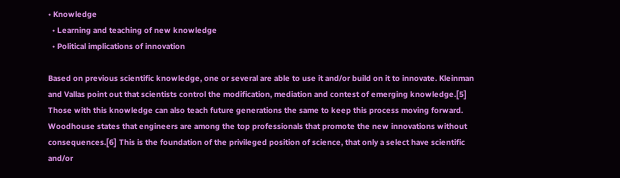• Knowledge
  • Learning and teaching of new knowledge
  • Political implications of innovation

Based on previous scientific knowledge, one or several are able to use it and/or build on it to innovate. Kleinman and Vallas point out that scientists control the modification, mediation and contest of emerging knowledge.[5] Those with this knowledge can also teach future generations the same to keep this process moving forward. Woodhouse states that engineers are among the top professionals that promote the new innovations without consequences.[6] This is the foundation of the privileged position of science, that only a select have scientific and/or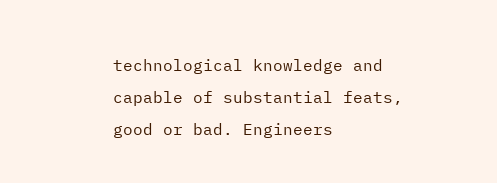technological knowledge and capable of substantial feats, good or bad. Engineers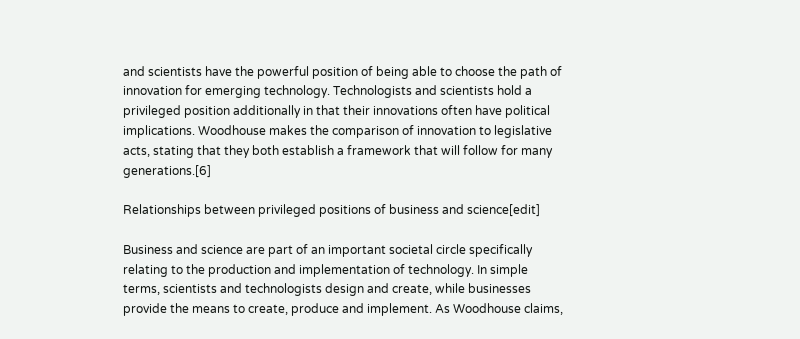and scientists have the powerful position of being able to choose the path of innovation for emerging technology. Technologists and scientists hold a privileged position additionally in that their innovations often have political implications. Woodhouse makes the comparison of innovation to legislative acts, stating that they both establish a framework that will follow for many generations.[6]

Relationships between privileged positions of business and science[edit]

Business and science are part of an important societal circle specifically relating to the production and implementation of technology. In simple terms, scientists and technologists design and create, while businesses provide the means to create, produce and implement. As Woodhouse claims,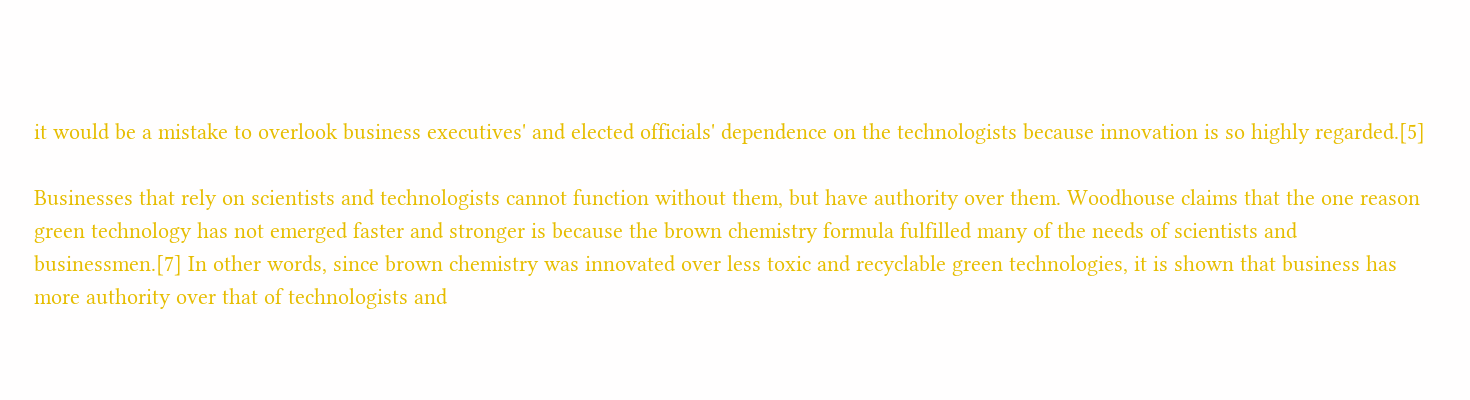it would be a mistake to overlook business executives' and elected officials' dependence on the technologists because innovation is so highly regarded.[5]

Businesses that rely on scientists and technologists cannot function without them, but have authority over them. Woodhouse claims that the one reason green technology has not emerged faster and stronger is because the brown chemistry formula fulfilled many of the needs of scientists and businessmen.[7] In other words, since brown chemistry was innovated over less toxic and recyclable green technologies, it is shown that business has more authority over that of technologists and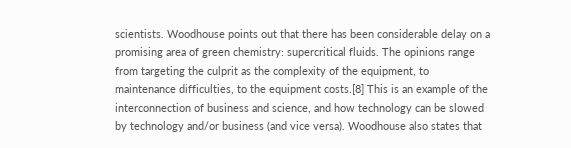scientists. Woodhouse points out that there has been considerable delay on a promising area of green chemistry: supercritical fluids. The opinions range from targeting the culprit as the complexity of the equipment, to maintenance difficulties, to the equipment costs.[8] This is an example of the interconnection of business and science, and how technology can be slowed by technology and/or business (and vice versa). Woodhouse also states that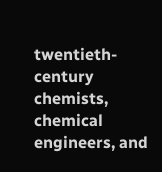twentieth-century chemists, chemical engineers, and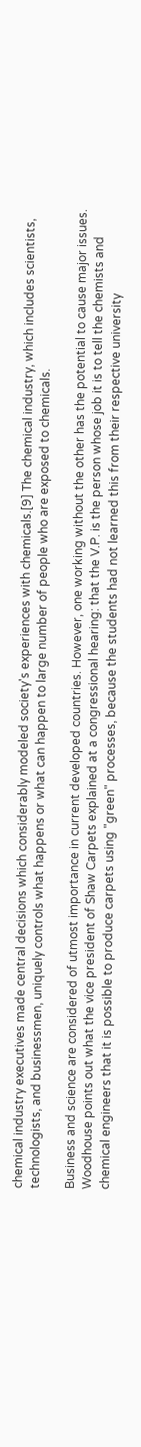chemical industry executives made central decisions which considerably modeled society's experiences with chemicals.[9] The chemical industry, which includes scientists, technologists, and businessmen, uniquely controls what happens or what can happen to large number of people who are exposed to chemicals.

Business and science are considered of utmost importance in current developed countries. However, one working without the other has the potential to cause major issues. Woodhouse points out what the vice president of Shaw Carpets explained at a congressional hearing: that the V.P. is the person whose job it is to tell the chemists and chemical engineers that it is possible to produce carpets using "green" processes, because the students had not learned this from their respective university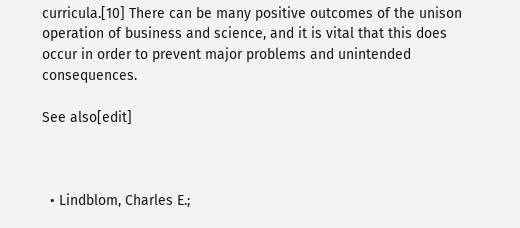curricula.[10] There can be many positive outcomes of the unison operation of business and science, and it is vital that this does occur in order to prevent major problems and unintended consequences.

See also[edit]



  • Lindblom, Charles E.;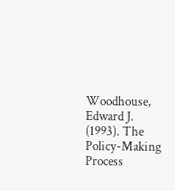Woodhouse, Edward J. (1993). The Policy-Making Process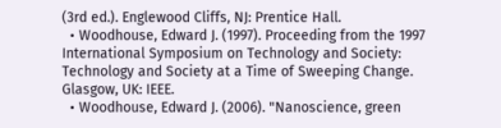(3rd ed.). Englewood Cliffs, NJ: Prentice Hall.
  • Woodhouse, Edward J. (1997). Proceeding from the 1997 International Symposium on Technology and Society: Technology and Society at a Time of Sweeping Change. Glasgow, UK: IEEE.
  • Woodhouse, Edward J. (2006). "Nanoscience, green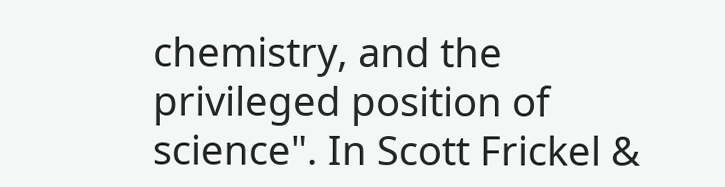chemistry, and the privileged position of science". In Scott Frickel &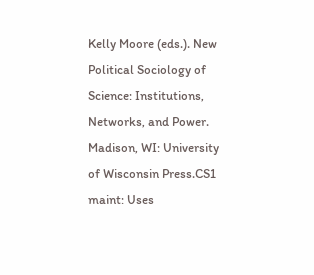Kelly Moore (eds.). New Political Sociology of Science: Institutions, Networks, and Power. Madison, WI: University of Wisconsin Press.CS1 maint: Uses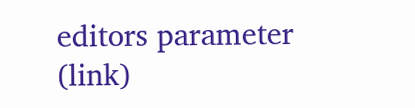editors parameter (link)